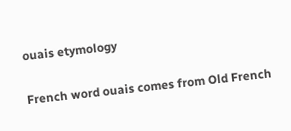ouais etymology

French word ouais comes from Old French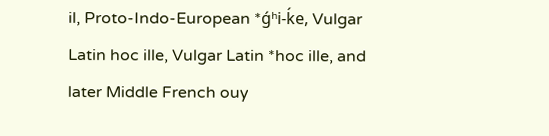il, Proto-Indo-European *ǵʰi-ḱe, Vulgar Latin hoc ille, Vulgar Latin *hoc ille, and later Middle French ouy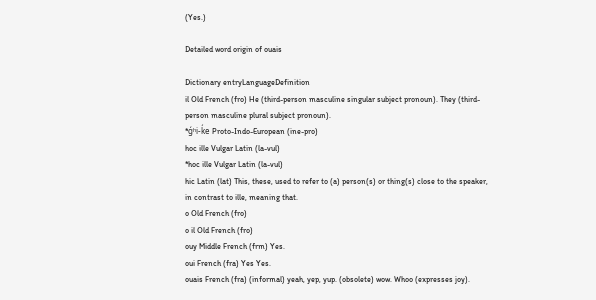(Yes.)

Detailed word origin of ouais

Dictionary entryLanguageDefinition
il Old French (fro) He (third-person masculine singular subject pronoun). They (third-person masculine plural subject pronoun).
*ǵʰi-ḱe Proto-Indo-European (ine-pro)
hoc ille Vulgar Latin (la-vul)
*hoc ille Vulgar Latin (la-vul)
hic Latin (lat) This, these, used to refer to (a) person(s) or thing(s) close to the speaker, in contrast to ille, meaning that.
o Old French (fro)
o il Old French (fro)
ouy Middle French (frm) Yes.
oui French (fra) Yes Yes.
ouais French (fra) (informal) yeah, yep, yup. (obsolete) wow. Whoo (expresses joy).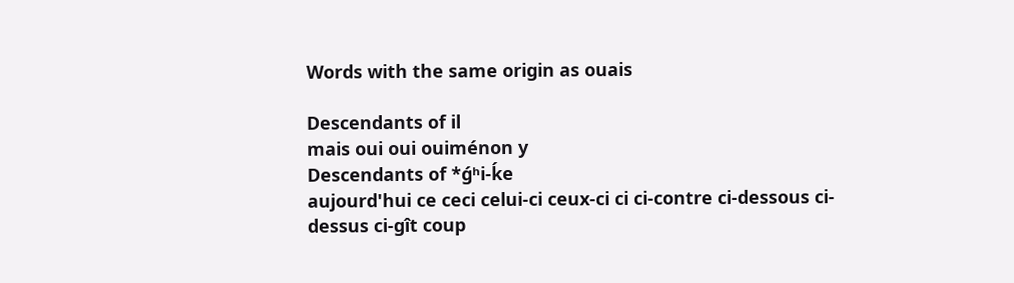Words with the same origin as ouais

Descendants of il
mais oui oui ouiménon y
Descendants of *ǵʰi-ḱe
aujourd'hui ce ceci celui-ci ceux-ci ci ci-contre ci-dessous ci-dessus ci-gît coup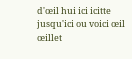d'œil hui ici icitte jusqu'ici ou voici œil œillet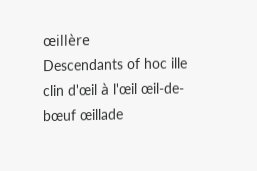œillère
Descendants of hoc ille
clin d'œil à l'œil œil-de-bœuf œillade